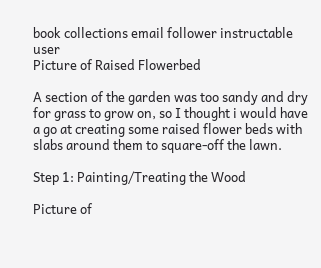book collections email follower instructable user
Picture of Raised Flowerbed

A section of the garden was too sandy and dry for grass to grow on, so I thought i would have a go at creating some raised flower beds with slabs around them to square-off the lawn.

Step 1: Painting/Treating the Wood

Picture of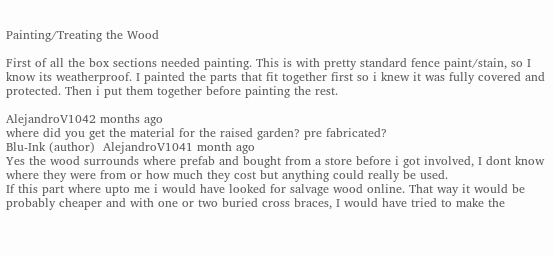Painting/Treating the Wood

First of all the box sections needed painting. This is with pretty standard fence paint/stain, so I know its weatherproof. I painted the parts that fit together first so i knew it was fully covered and protected. Then i put them together before painting the rest.

AlejandroV1042 months ago
where did you get the material for the raised garden? pre fabricated?
Blu-Ink (author)  AlejandroV1041 month ago
Yes the wood surrounds where prefab and bought from a store before i got involved, I dont know where they were from or how much they cost but anything could really be used.
If this part where upto me i would have looked for salvage wood online. That way it would be probably cheaper and with one or two buried cross braces, I would have tried to make the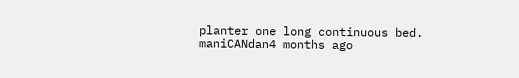planter one long continuous bed.
maniCANdan4 months ago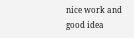nice work and good idea